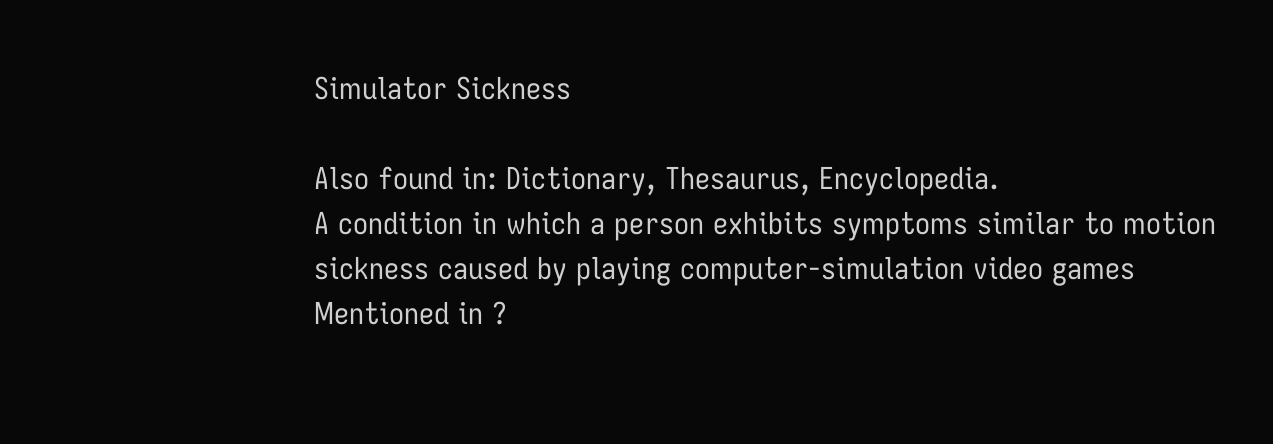Simulator Sickness

Also found in: Dictionary, Thesaurus, Encyclopedia.
A condition in which a person exhibits symptoms similar to motion sickness caused by playing computer-simulation video games
Mentioned in ?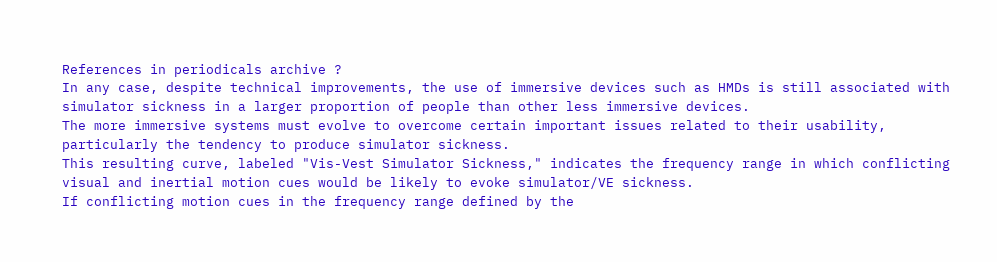References in periodicals archive ?
In any case, despite technical improvements, the use of immersive devices such as HMDs is still associated with simulator sickness in a larger proportion of people than other less immersive devices.
The more immersive systems must evolve to overcome certain important issues related to their usability, particularly the tendency to produce simulator sickness.
This resulting curve, labeled "Vis-Vest Simulator Sickness," indicates the frequency range in which conflicting visual and inertial motion cues would be likely to evoke simulator/VE sickness.
If conflicting motion cues in the frequency range defined by the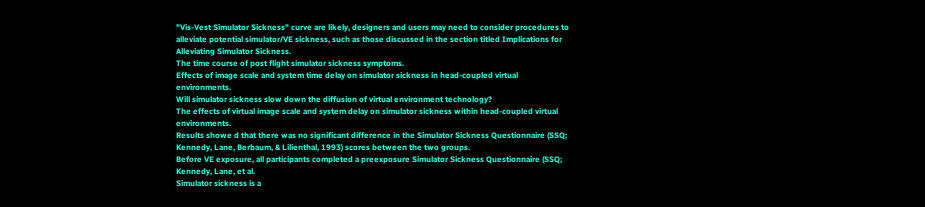"Vis-Vest Simulator Sickness" curve are likely, designers and users may need to consider procedures to alleviate potential simulator/VE sickness, such as those discussed in the section titled Implications for Alleviating Simulator Sickness.
The time course of post flight simulator sickness symptoms.
Effects of image scale and system time delay on simulator sickness in head-coupled virtual environments.
Will simulator sickness slow down the diffusion of virtual environment technology?
The effects of virtual image scale and system delay on simulator sickness within head-coupled virtual environments.
Results showe d that there was no significant difference in the Simulator Sickness Questionnaire (SSQ; Kennedy, Lane, Berbaum, & Lilienthal, 1993) scores between the two groups.
Before VE exposure, all participants completed a preexposure Simulator Sickness Questionnaire (SSQ; Kennedy, Lane, et al.
Simulator sickness is a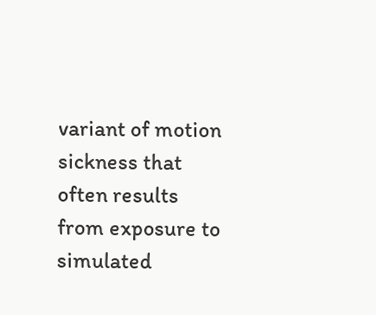variant of motion sickness that often results from exposure to simulated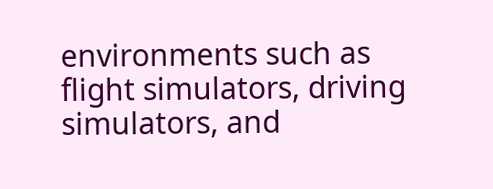environments such as flight simulators, driving simulators, and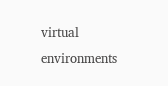virtual environments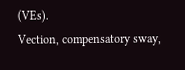(VEs).
Vection, compensatory sway,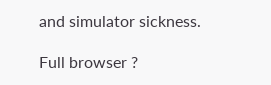and simulator sickness.

Full browser ?